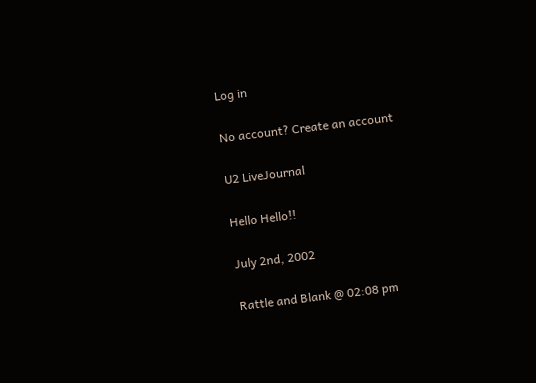Log in

No account? Create an account

U2 LiveJournal

Hello Hello!!

July 2nd, 2002

Rattle and Blank @ 02:08 pm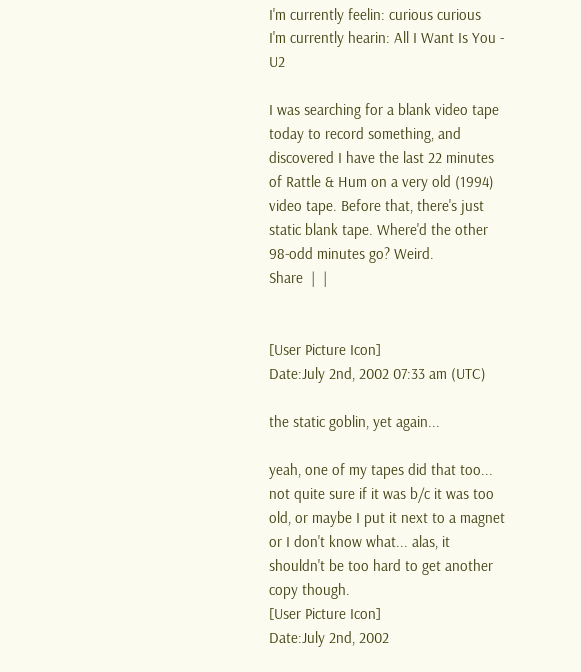I'm currently feelin: curious curious
I'm currently hearin: All I Want Is You - U2

I was searching for a blank video tape today to record something, and discovered I have the last 22 minutes of Rattle & Hum on a very old (1994) video tape. Before that, there's just static blank tape. Where'd the other 98-odd minutes go? Weird.
Share  |  |


[User Picture Icon]
Date:July 2nd, 2002 07:33 am (UTC)

the static goblin, yet again...

yeah, one of my tapes did that too... not quite sure if it was b/c it was too old, or maybe I put it next to a magnet or I don't know what... alas, it shouldn't be too hard to get another copy though.
[User Picture Icon]
Date:July 2nd, 2002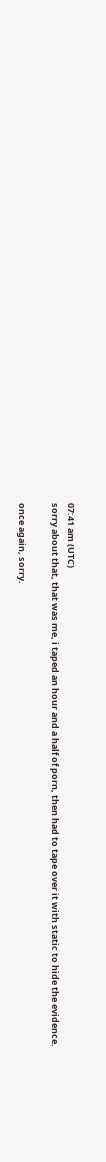07:41 am (UTC)
sorry about that, that was me, i taped an hour and a half of porn, then had to tape over it with static to hide the evidence.

once again, sorry.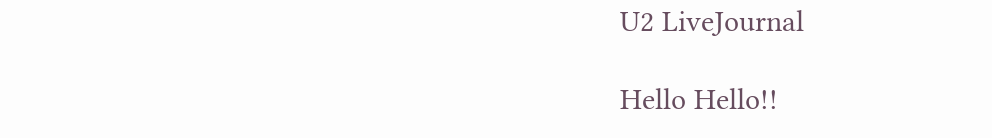U2 LiveJournal

Hello Hello!!